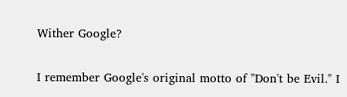Wither Google?

I remember Google's original motto of "Don't be Evil." I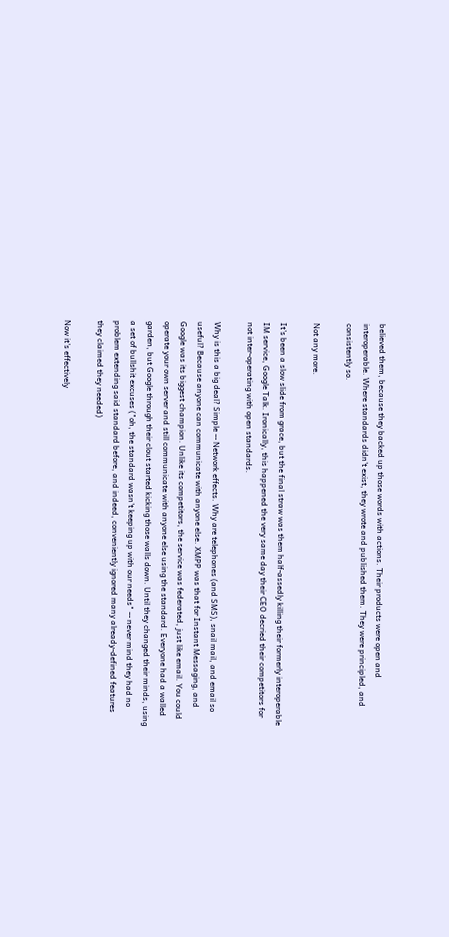believed them, because they backed up those words with actions. Their products were open and interoperable. Where standards didn't exist, they wrote and published them. They were principled, and consistently so.

Not any more.

It's been a slow slide from grace, but the final straw was them half-assedly killing their formerly interoperable IM service, Google Talk. Ironically, this happened the very same day their CEO decried their competitors for not inter-operating with open standards.

Why is this a big deal? Simple -- Network effects. Why are telephones (and SMS), snail mail, and email so useful? Because anyone can communicate with anyone else. XMPP was that for Instant Messaging, and Google was its biggest champion. Unlike its competitors, the service was federated, just like email. You could operate your own server and still communicate with anyone else using the standard. Everyone had a walled garden, but Google through their clout started kicking those walls down. Until they changed their minds, using a set of bullshit excuses ("oh, the standard wasn't keeping up with our needs" -- never mind they had no problem extending said standard before, and indeed, conveniently ignored many already-defined features they claimed they needed)

Now it's effectively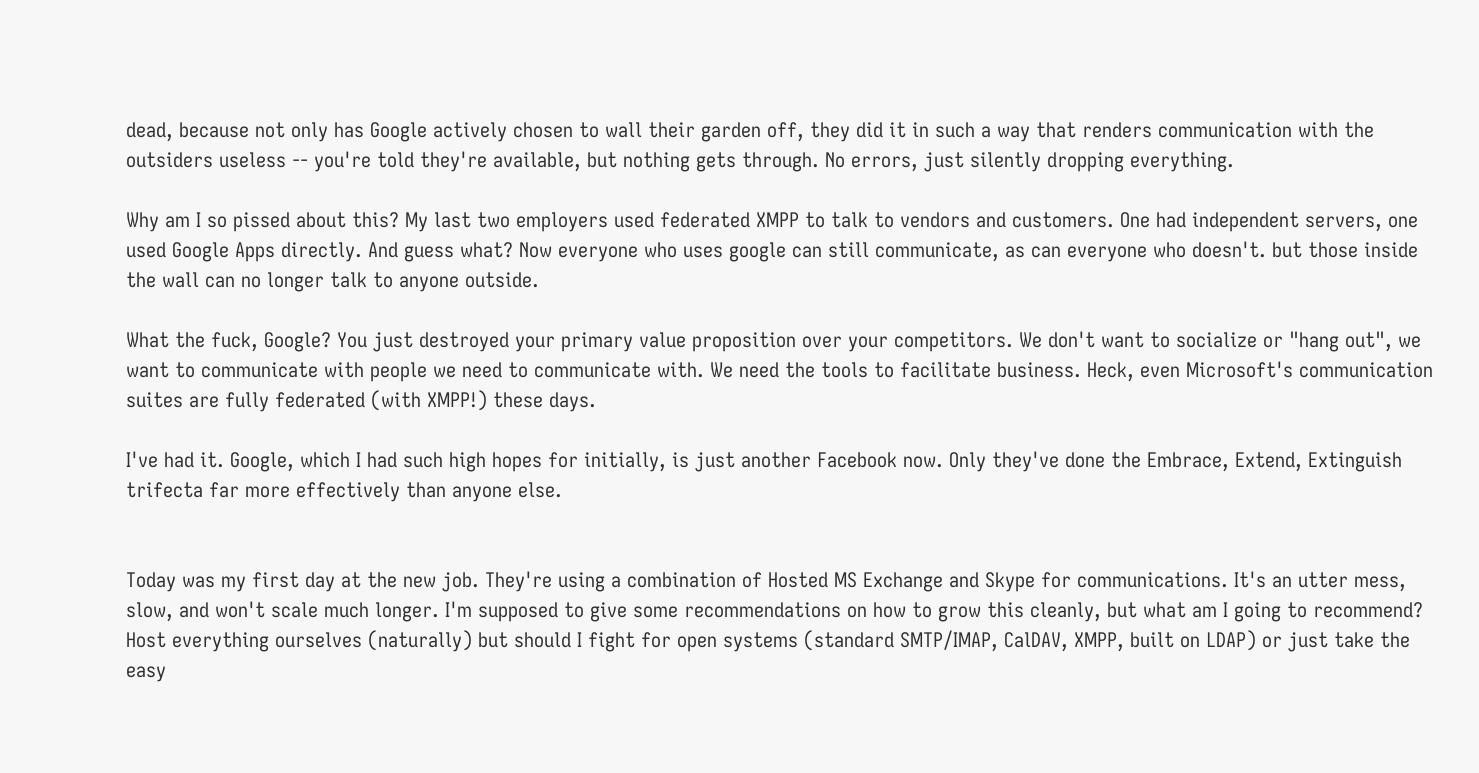dead, because not only has Google actively chosen to wall their garden off, they did it in such a way that renders communication with the outsiders useless -- you're told they're available, but nothing gets through. No errors, just silently dropping everything.

Why am I so pissed about this? My last two employers used federated XMPP to talk to vendors and customers. One had independent servers, one used Google Apps directly. And guess what? Now everyone who uses google can still communicate, as can everyone who doesn't. but those inside the wall can no longer talk to anyone outside.

What the fuck, Google? You just destroyed your primary value proposition over your competitors. We don't want to socialize or "hang out", we want to communicate with people we need to communicate with. We need the tools to facilitate business. Heck, even Microsoft's communication suites are fully federated (with XMPP!) these days.

I've had it. Google, which I had such high hopes for initially, is just another Facebook now. Only they've done the Embrace, Extend, Extinguish trifecta far more effectively than anyone else.


Today was my first day at the new job. They're using a combination of Hosted MS Exchange and Skype for communications. It's an utter mess, slow, and won't scale much longer. I'm supposed to give some recommendations on how to grow this cleanly, but what am I going to recommend? Host everything ourselves (naturally) but should I fight for open systems (standard SMTP/IMAP, CalDAV, XMPP, built on LDAP) or just take the easy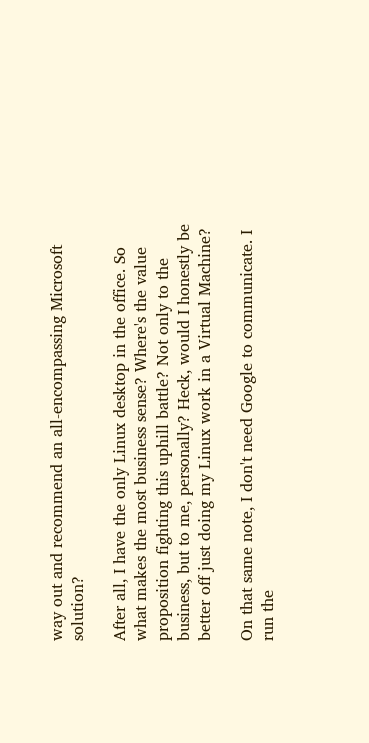way out and recommend an all-encompassing Microsoft solution?

After all, I have the only Linux desktop in the office. So what makes the most business sense? Where's the value proposition fighting this uphill battle? Not only to the business, but to me, personally? Heck, would I honestly be better off just doing my Linux work in a Virtual Machine?

On that same note, I don't need Google to communicate. I run the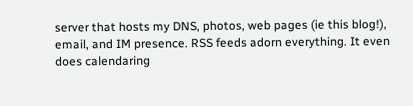server that hosts my DNS, photos, web pages (ie this blog!), email, and IM presence. RSS feeds adorn everything. It even does calendaring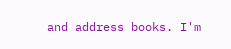and address books. I'm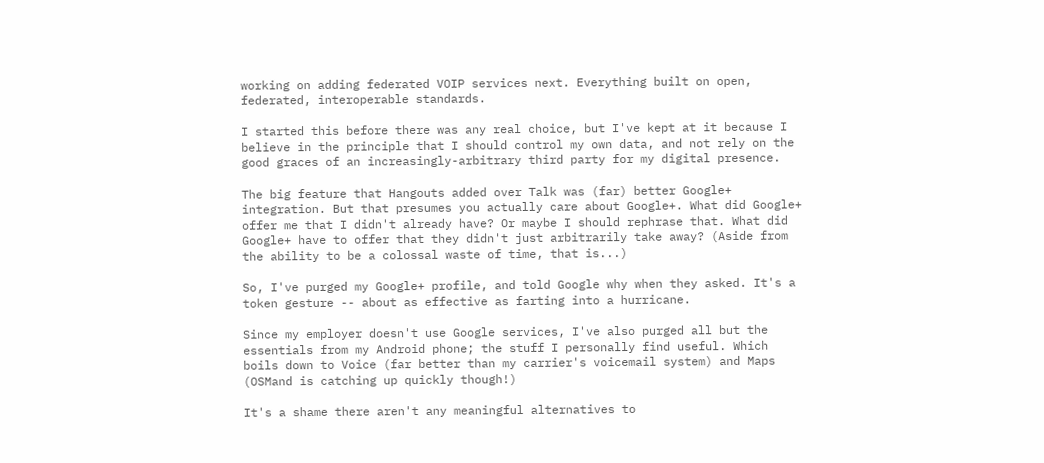working on adding federated VOIP services next. Everything built on open, federated, interoperable standards.

I started this before there was any real choice, but I've kept at it because I believe in the principle that I should control my own data, and not rely on the good graces of an increasingly-arbitrary third party for my digital presence.

The big feature that Hangouts added over Talk was (far) better Google+ integration. But that presumes you actually care about Google+. What did Google+ offer me that I didn't already have? Or maybe I should rephrase that. What did Google+ have to offer that they didn't just arbitrarily take away? (Aside from the ability to be a colossal waste of time, that is...)

So, I've purged my Google+ profile, and told Google why when they asked. It's a token gesture -- about as effective as farting into a hurricane.

Since my employer doesn't use Google services, I've also purged all but the essentials from my Android phone; the stuff I personally find useful. Which boils down to Voice (far better than my carrier's voicemail system) and Maps (OSMand is catching up quickly though!)

It's a shame there aren't any meaningful alternatives to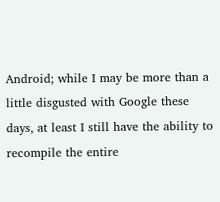Android; while I may be more than a little disgusted with Google these days, at least I still have the ability to recompile the entire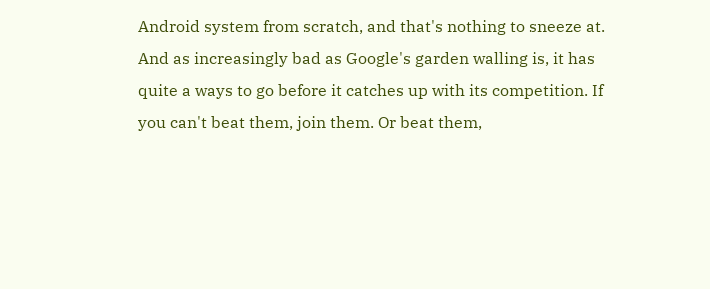Android system from scratch, and that's nothing to sneeze at. And as increasingly bad as Google's garden walling is, it has quite a ways to go before it catches up with its competition. If you can't beat them, join them. Or beat them,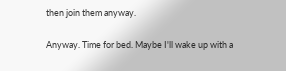then join them anyway.

Anyway. Time for bed. Maybe I'll wake up with a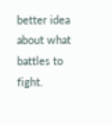better idea about what battles to fight.